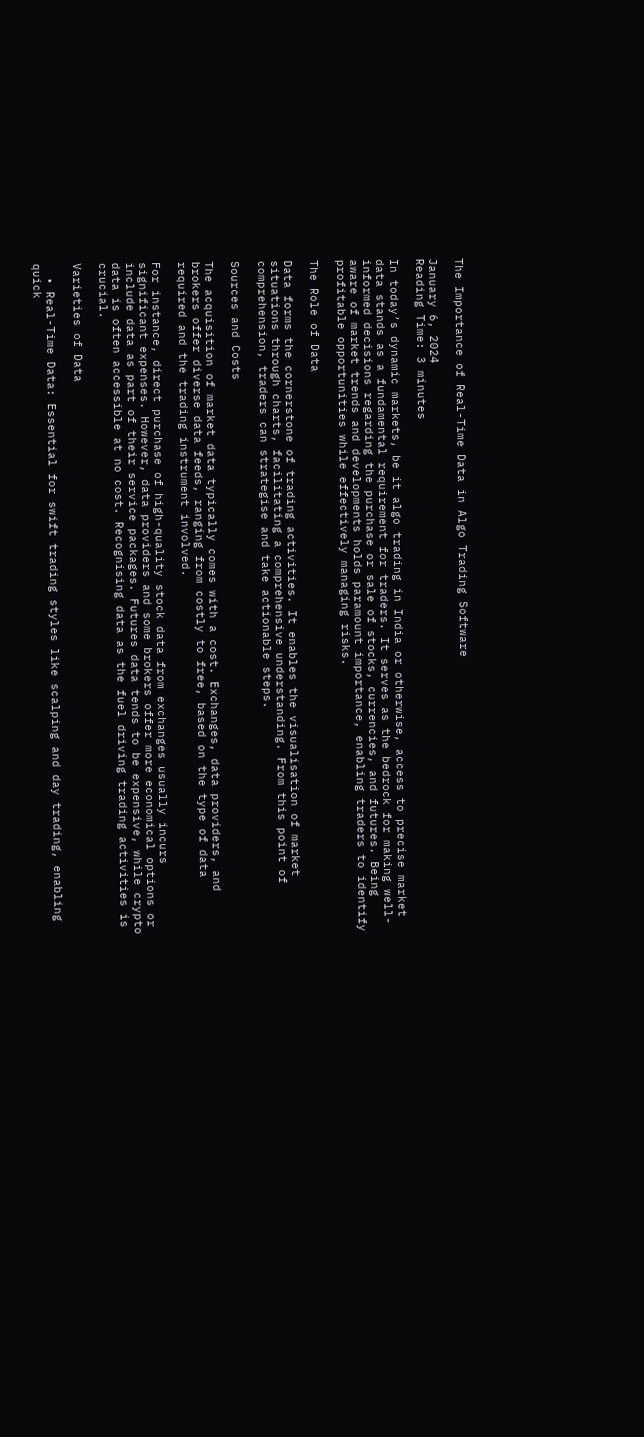The Importance of Real-Time Data in Algo Trading Software

January 6, 2024
Reading Time: 3 minutes

In today’s dynamic markets, be it algo trading in India or otherwise, access to precise market data stands as a fundamental requirement for traders. It serves as the bedrock for making well-informed decisions regarding the purchase or sale of stocks, currencies, and futures. Being aware of market trends and developments holds paramount importance, enabling traders to identify profitable opportunities while effectively managing risks.

The Role of Data

Data forms the cornerstone of trading activities. It enables the visualisation of market situations through charts, facilitating a comprehensive understanding. From this point of comprehension, traders can strategise and take actionable steps.

Sources and Costs

The acquisition of market data typically comes with a cost. Exchanges, data providers, and brokers offer diverse data feeds, ranging from costly to free, based on the type of data required and the trading instrument involved.

For instance, direct purchase of high-quality stock data from exchanges usually incurs significant expenses. However, data providers and some brokers offer more economical options or include data as part of their service packages. Futures data tends to be expensive, while crypto data is often accessible at no cost. Recognising data as the fuel driving trading activities is crucial.

Varieties of Data

  • Real-Time Data: Essential for swift trading styles like scalping and day trading, enabling quick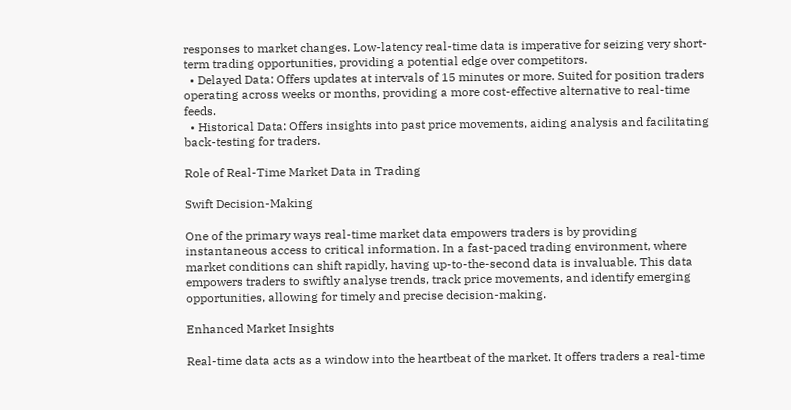responses to market changes. Low-latency real-time data is imperative for seizing very short-term trading opportunities, providing a potential edge over competitors.
  • Delayed Data: Offers updates at intervals of 15 minutes or more. Suited for position traders operating across weeks or months, providing a more cost-effective alternative to real-time feeds.
  • Historical Data: Offers insights into past price movements, aiding analysis and facilitating back-testing for traders.

Role of Real-Time Market Data in Trading

Swift Decision-Making

One of the primary ways real-time market data empowers traders is by providing instantaneous access to critical information. In a fast-paced trading environment, where market conditions can shift rapidly, having up-to-the-second data is invaluable. This data empowers traders to swiftly analyse trends, track price movements, and identify emerging opportunities, allowing for timely and precise decision-making.

Enhanced Market Insights

Real-time data acts as a window into the heartbeat of the market. It offers traders a real-time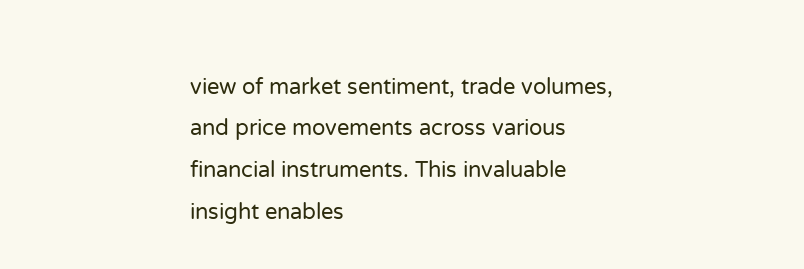view of market sentiment, trade volumes, and price movements across various financial instruments. This invaluable insight enables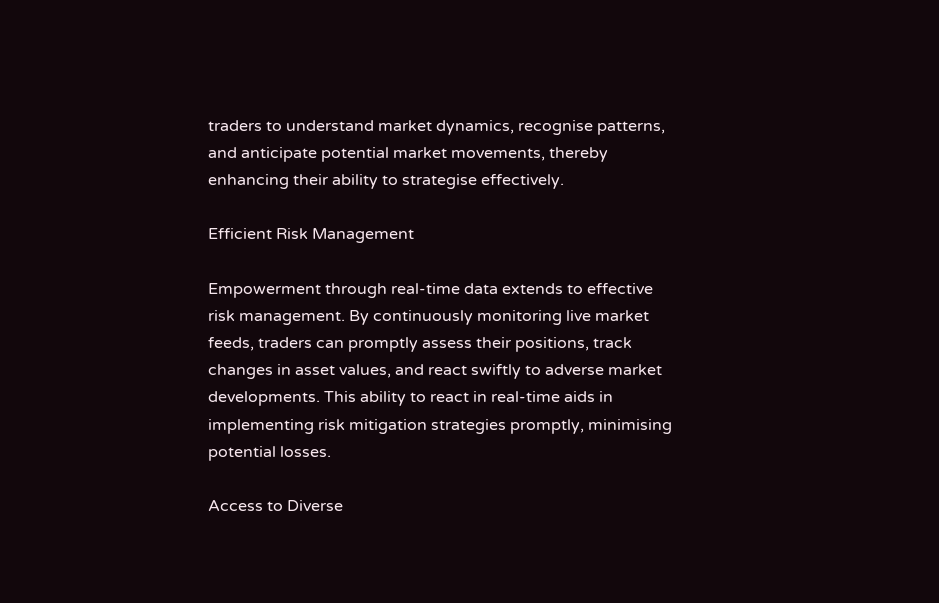traders to understand market dynamics, recognise patterns, and anticipate potential market movements, thereby enhancing their ability to strategise effectively.

Efficient Risk Management

Empowerment through real-time data extends to effective risk management. By continuously monitoring live market feeds, traders can promptly assess their positions, track changes in asset values, and react swiftly to adverse market developments. This ability to react in real-time aids in implementing risk mitigation strategies promptly, minimising potential losses.

Access to Diverse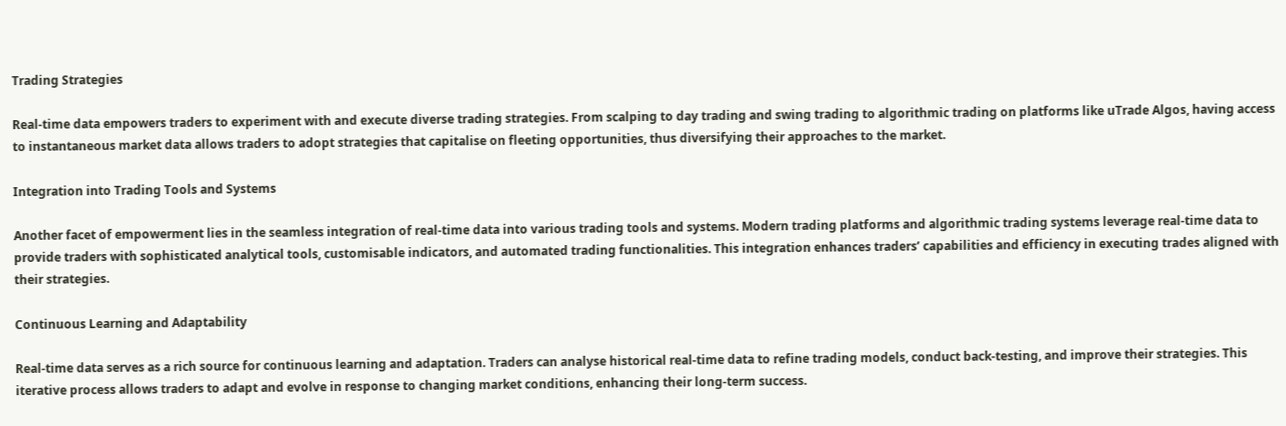Trading Strategies

Real-time data empowers traders to experiment with and execute diverse trading strategies. From scalping to day trading and swing trading to algorithmic trading on platforms like uTrade Algos, having access to instantaneous market data allows traders to adopt strategies that capitalise on fleeting opportunities, thus diversifying their approaches to the market.

Integration into Trading Tools and Systems

Another facet of empowerment lies in the seamless integration of real-time data into various trading tools and systems. Modern trading platforms and algorithmic trading systems leverage real-time data to provide traders with sophisticated analytical tools, customisable indicators, and automated trading functionalities. This integration enhances traders’ capabilities and efficiency in executing trades aligned with their strategies.

Continuous Learning and Adaptability

Real-time data serves as a rich source for continuous learning and adaptation. Traders can analyse historical real-time data to refine trading models, conduct back-testing, and improve their strategies. This iterative process allows traders to adapt and evolve in response to changing market conditions, enhancing their long-term success.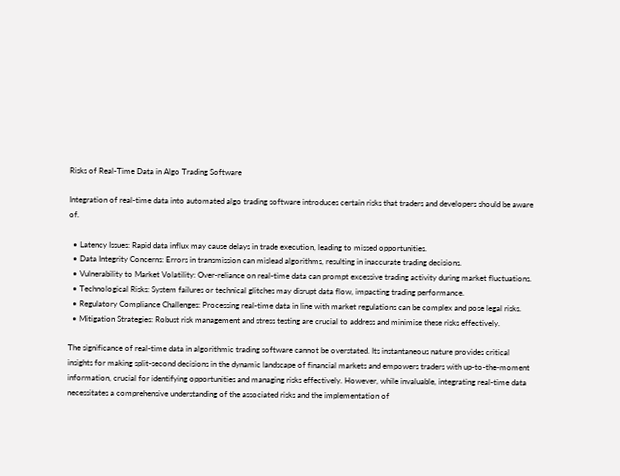Risks of Real-Time Data in Algo Trading Software

Integration of real-time data into automated algo trading software introduces certain risks that traders and developers should be aware of.

  • Latency Issues: Rapid data influx may cause delays in trade execution, leading to missed opportunities.
  • Data Integrity Concerns: Errors in transmission can mislead algorithms, resulting in inaccurate trading decisions.
  • Vulnerability to Market Volatility: Over-reliance on real-time data can prompt excessive trading activity during market fluctuations.
  • Technological Risks: System failures or technical glitches may disrupt data flow, impacting trading performance.
  • Regulatory Compliance Challenges: Processing real-time data in line with market regulations can be complex and pose legal risks.
  • Mitigation Strategies: Robust risk management and stress testing are crucial to address and minimise these risks effectively.

The significance of real-time data in algorithmic trading software cannot be overstated. Its instantaneous nature provides critical insights for making split-second decisions in the dynamic landscape of financial markets and empowers traders with up-to-the-moment information, crucial for identifying opportunities and managing risks effectively. However, while invaluable, integrating real-time data necessitates a comprehensive understanding of the associated risks and the implementation of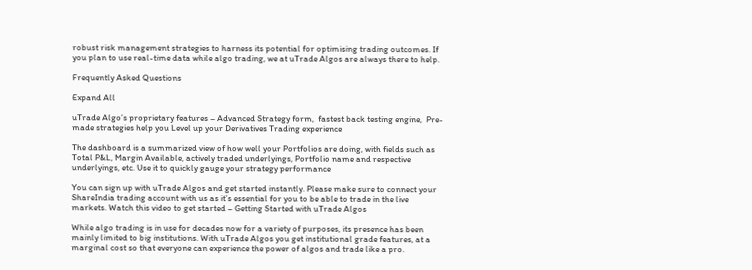robust risk management strategies to harness its potential for optimising trading outcomes. If you plan to use real-time data while algo trading, we at uTrade Algos are always there to help.

Frequently Asked Questions

Expand All

uTrade Algo’s proprietary features – Advanced Strategy form,  fastest back testing engine,  Pre-made strategies help you Level up your Derivatives Trading experience

The dashboard is a summarized view of how well your Portfolios are doing, with fields such as Total P&L, Margin Available, actively traded underlyings, Portfolio name and respective underlyings, etc. Use it to quickly gauge your strategy performance

You can sign up with uTrade Algos and get started instantly. Please make sure to connect your ShareIndia trading account with us as it’s essential for you to be able to trade in the live markets. Watch this video to get started – Getting Started with uTrade Algos

While algo trading is in use for decades now for a variety of purposes, its presence has been mainly limited to big institutions. With uTrade Algos you get institutional grade features, at a marginal cost so that everyone can experience the power of algos and trade like a pro.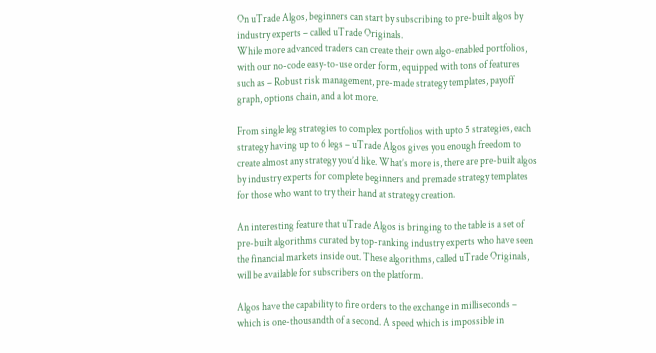On uTrade Algos, beginners can start by subscribing to pre-built algos by industry experts – called uTrade Originals.
While more advanced traders can create their own algo-enabled portfolios, with our no-code easy-to-use order form, equipped with tons of features such as – Robust risk management, pre-made strategy templates, payoff graph, options chain, and a lot more.

From single leg strategies to complex portfolios with upto 5 strategies, each strategy having up to 6 legs – uTrade Algos gives you enough freedom to create almost any strategy you’d like. What’s more is, there are pre-built algos by industry experts for complete beginners and premade strategy templates for those who want to try their hand at strategy creation.

An interesting feature that uTrade Algos is bringing to the table is a set of pre-built algorithms curated by top-ranking industry experts who have seen the financial markets inside out. These algorithms, called uTrade Originals, will be available for subscribers on the platform.

Algos have the capability to fire orders to the exchange in milliseconds – which is one-thousandth of a second. A speed which is impossible in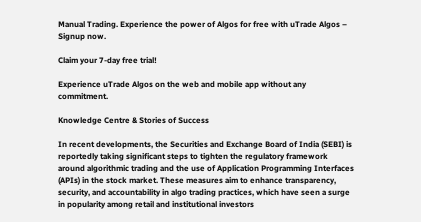Manual Trading. Experience the power of Algos for free with uTrade Algos – Signup now.

Claim your 7-day free trial!

Experience uTrade Algos on the web and mobile app without any commitment.

Knowledge Centre & Stories of Success

In recent developments, the Securities and Exchange Board of India (SEBI) is reportedly taking significant steps to tighten the regulatory framework around algorithmic trading and the use of Application Programming Interfaces (APIs) in the stock market. These measures aim to enhance transparency, security, and accountability in algo trading practices, which have seen a surge in popularity among retail and institutional investors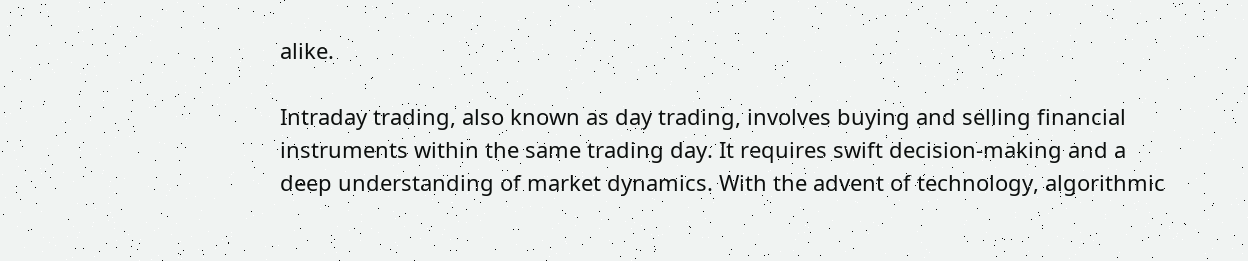alike.

Intraday trading, also known as day trading, involves buying and selling financial instruments within the same trading day. It requires swift decision-making and a deep understanding of market dynamics. With the advent of technology, algorithmic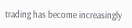trading has become increasingly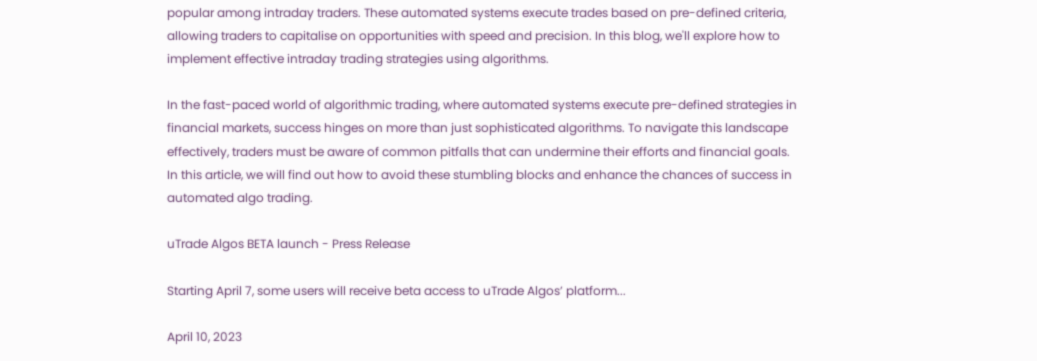popular among intraday traders. These automated systems execute trades based on pre-defined criteria, allowing traders to capitalise on opportunities with speed and precision. In this blog, we'll explore how to implement effective intraday trading strategies using algorithms.

In the fast-paced world of algorithmic trading, where automated systems execute pre-defined strategies in financial markets, success hinges on more than just sophisticated algorithms. To navigate this landscape effectively, traders must be aware of common pitfalls that can undermine their efforts and financial goals. In this article, we will find out how to avoid these stumbling blocks and enhance the chances of success in automated algo trading.

uTrade Algos BETA launch - Press Release

Starting April 7, some users will receive beta access to uTrade Algos’ platform...

April 10, 2023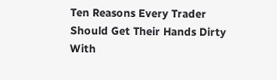Ten Reasons Every Trader Should Get Their Hands Dirty With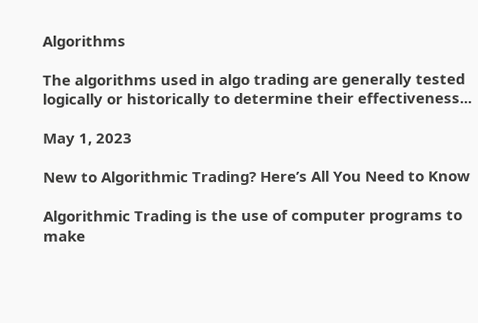Algorithms

The algorithms used in algo trading are generally tested logically or historically to determine their effectiveness...

May 1, 2023

New to Algorithmic Trading? Here’s All You Need to Know

Algorithmic Trading is the use of computer programs to make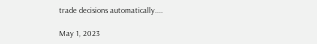trade decisions automatically....

May 1, 2023